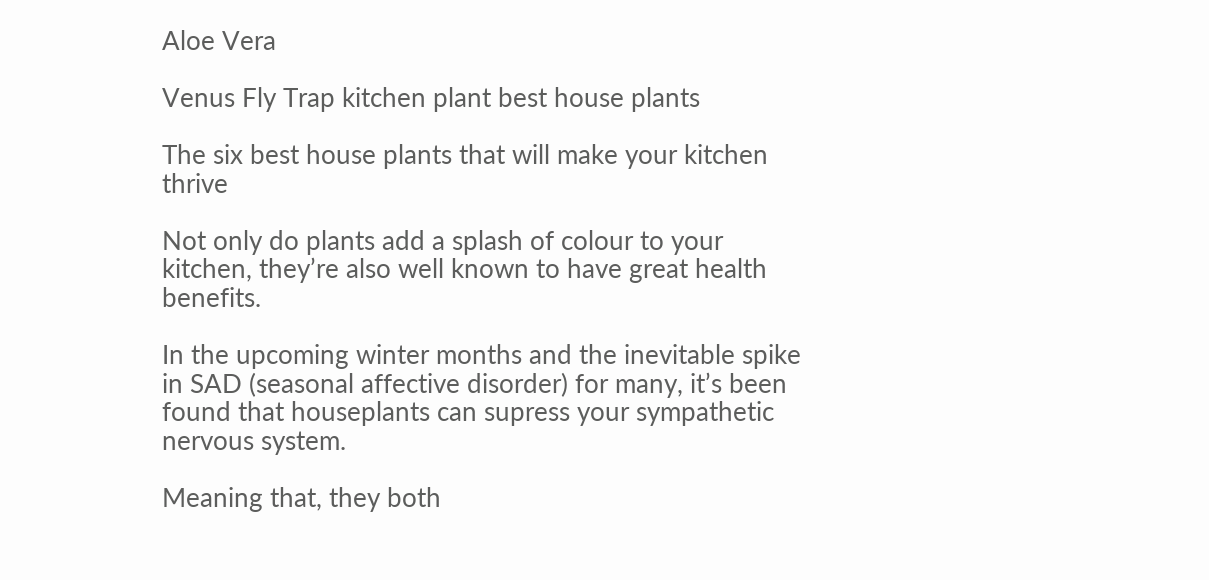Aloe Vera

Venus Fly Trap kitchen plant best house plants

The six best house plants that will make your kitchen thrive

Not only do plants add a splash of colour to your kitchen, they’re also well known to have great health benefits.

In the upcoming winter months and the inevitable spike in SAD (seasonal affective disorder) for many, it’s been found that houseplants can supress your sympathetic nervous system.

Meaning that, they both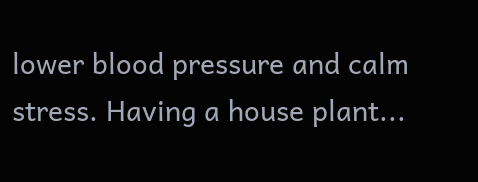lower blood pressure and calm stress. Having a house plant...